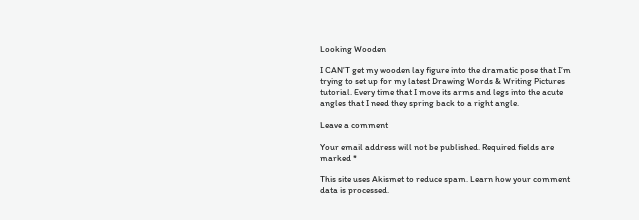Looking Wooden

I CAN’T get my wooden lay figure into the dramatic pose that I’m trying to set up for my latest Drawing Words & Writing Pictures tutorial. Every time that I move its arms and legs into the acute angles that I need they spring back to a right angle.

Leave a comment

Your email address will not be published. Required fields are marked *

This site uses Akismet to reduce spam. Learn how your comment data is processed.